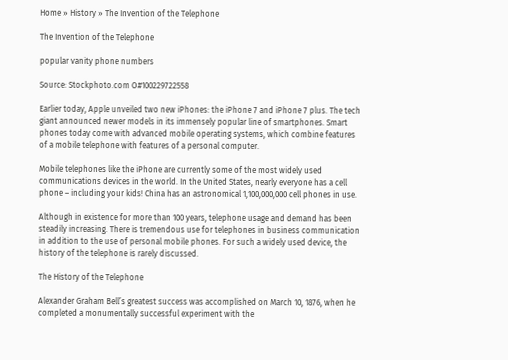Home » History » The Invention of the Telephone

The Invention of the Telephone

popular vanity phone numbers

Source: Stockphoto.com O#100229722558

Earlier today, Apple unveiled two new iPhones: the iPhone 7 and iPhone 7 plus. The tech giant announced newer models in its immensely popular line of smartphones. Smart phones today come with advanced mobile operating systems, which combine features of a mobile telephone with features of a personal computer.

Mobile telephones like the iPhone are currently some of the most widely used communications devices in the world. In the United States, nearly everyone has a cell phone – including your kids! China has an astronomical 1,100,000,000 cell phones in use.

Although in existence for more than 100 years, telephone usage and demand has been steadily increasing. There is tremendous use for telephones in business communication in addition to the use of personal mobile phones. For such a widely used device, the history of the telephone is rarely discussed.

The History of the Telephone

Alexander Graham Bell’s greatest success was accomplished on March 10, 1876, when he completed a monumentally successful experiment with the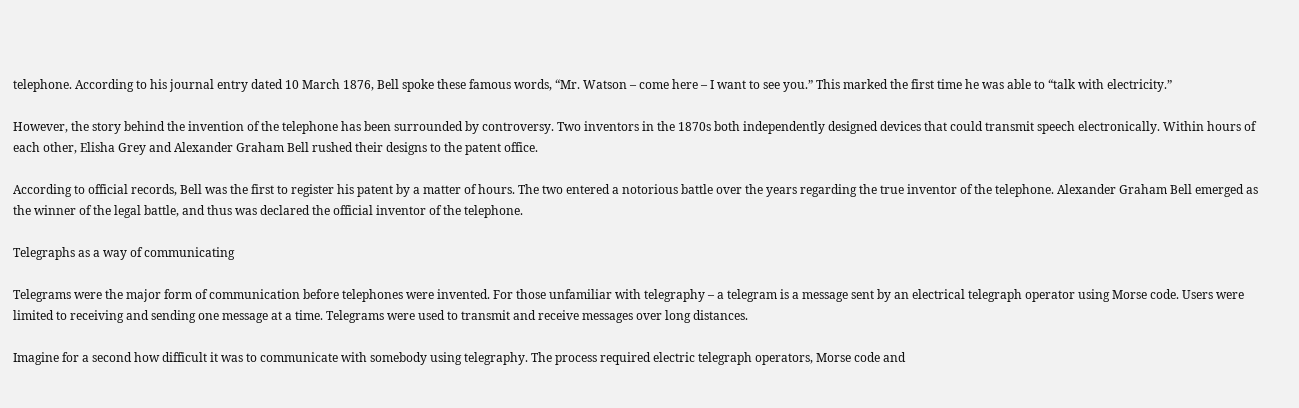telephone. According to his journal entry dated 10 March 1876, Bell spoke these famous words, “Mr. Watson – come here – I want to see you.” This marked the first time he was able to “talk with electricity.”

However, the story behind the invention of the telephone has been surrounded by controversy. Two inventors in the 1870s both independently designed devices that could transmit speech electronically. Within hours of each other, Elisha Grey and Alexander Graham Bell rushed their designs to the patent office.

According to official records, Bell was the first to register his patent by a matter of hours. The two entered a notorious battle over the years regarding the true inventor of the telephone. Alexander Graham Bell emerged as the winner of the legal battle, and thus was declared the official inventor of the telephone.

Telegraphs as a way of communicating

Telegrams were the major form of communication before telephones were invented. For those unfamiliar with telegraphy – a telegram is a message sent by an electrical telegraph operator using Morse code. Users were limited to receiving and sending one message at a time. Telegrams were used to transmit and receive messages over long distances.

Imagine for a second how difficult it was to communicate with somebody using telegraphy. The process required electric telegraph operators, Morse code and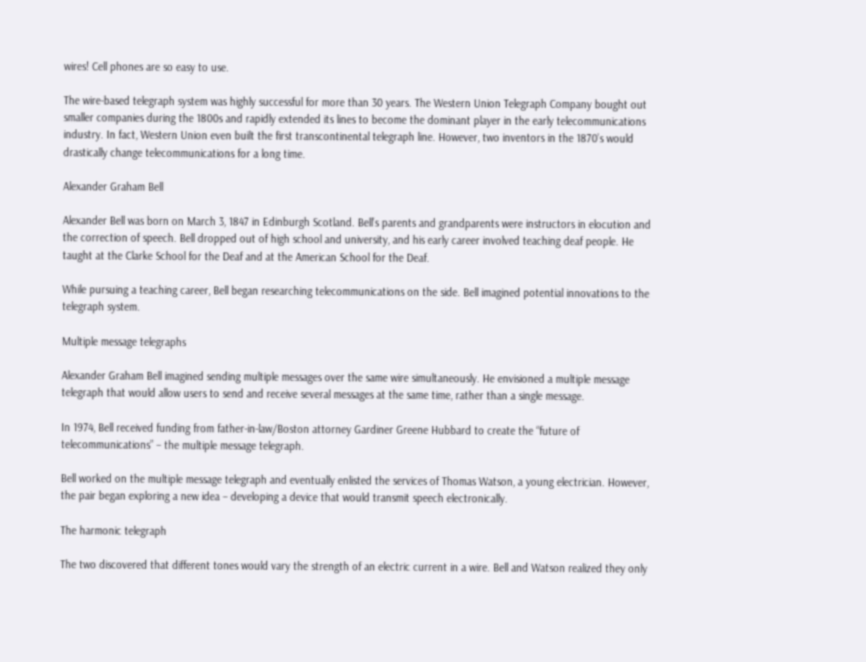wires! Cell phones are so easy to use.

The wire-based telegraph system was highly successful for more than 30 years. The Western Union Telegraph Company bought out smaller companies during the 1800s and rapidly extended its lines to become the dominant player in the early telecommunications industry. In fact, Western Union even built the first transcontinental telegraph line. However, two inventors in the 1870’s would drastically change telecommunications for a long time.

Alexander Graham Bell

Alexander Bell was born on March 3, 1847 in Edinburgh Scotland. Bell’s parents and grandparents were instructors in elocution and the correction of speech. Bell dropped out of high school and university, and his early career involved teaching deaf people. He taught at the Clarke School for the Deaf and at the American School for the Deaf.

While pursuing a teaching career, Bell began researching telecommunications on the side. Bell imagined potential innovations to the telegraph system.

Multiple message telegraphs

Alexander Graham Bell imagined sending multiple messages over the same wire simultaneously. He envisioned a multiple message telegraph that would allow users to send and receive several messages at the same time, rather than a single message.

In 1974, Bell received funding from father-in-law/Boston attorney Gardiner Greene Hubbard to create the “future of telecommunications” – the multiple message telegraph.

Bell worked on the multiple message telegraph and eventually enlisted the services of Thomas Watson, a young electrician. However, the pair began exploring a new idea – developing a device that would transmit speech electronically.

The harmonic telegraph

The two discovered that different tones would vary the strength of an electric current in a wire. Bell and Watson realized they only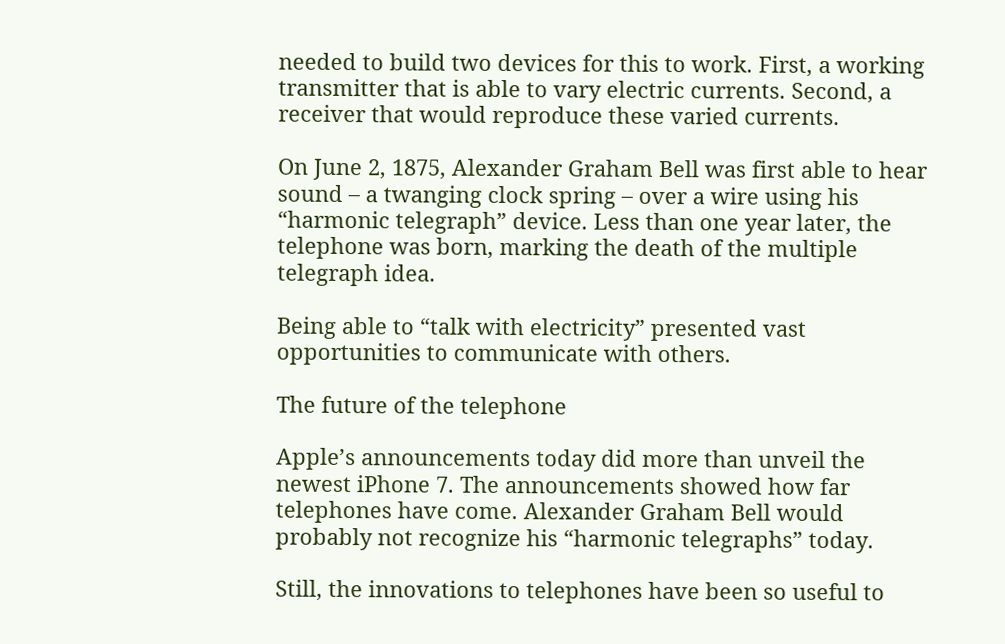needed to build two devices for this to work. First, a working transmitter that is able to vary electric currents. Second, a receiver that would reproduce these varied currents.

On June 2, 1875, Alexander Graham Bell was first able to hear sound – a twanging clock spring – over a wire using his “harmonic telegraph” device. Less than one year later, the telephone was born, marking the death of the multiple telegraph idea.

Being able to “talk with electricity” presented vast opportunities to communicate with others.

The future of the telephone

Apple’s announcements today did more than unveil the newest iPhone 7. The announcements showed how far telephones have come. Alexander Graham Bell would probably not recognize his “harmonic telegraphs” today.

Still, the innovations to telephones have been so useful to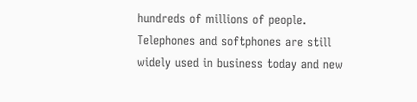hundreds of millions of people. Telephones and softphones are still widely used in business today and new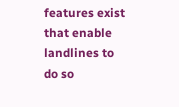features exist that enable landlines to do so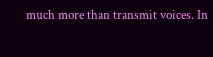much more than transmit voices. In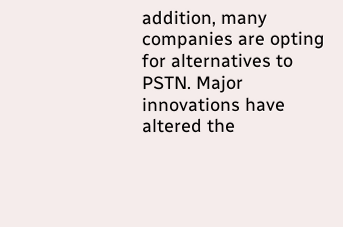addition, many companies are opting for alternatives to PSTN. Major innovations have altered the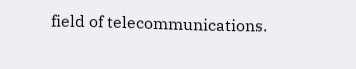field of telecommunications.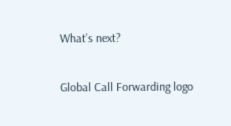What’s next?

Global Call Forwarding logo